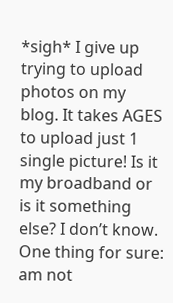*sigh* I give up trying to upload photos on my blog. It takes AGES to upload just 1 single picture! Is it my broadband or is it something else? I don’t know. One thing for sure: am not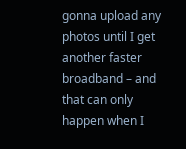gonna upload any photos until I get another faster broadband – and that can only happen when I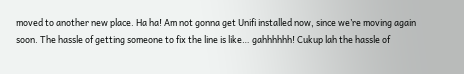moved to another new place. Ha ha! Am not gonna get Unifi installed now, since we’re moving again soon. The hassle of getting someone to fix the line is like… gahhhhhh! Cukup lah the hassle of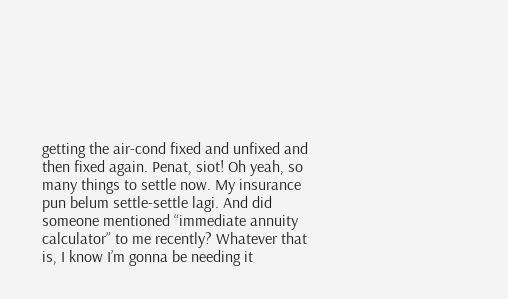getting the air-cond fixed and unfixed and then fixed again. Penat, siot! Oh yeah, so many things to settle now. My insurance pun belum settle-settle lagi. And did someone mentioned “immediate annuity calculator” to me recently? Whatever that is, I know I’m gonna be needing it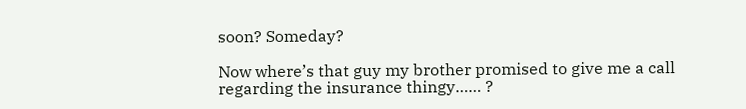soon? Someday?

Now where’s that guy my brother promised to give me a call regarding the insurance thingy…… ?